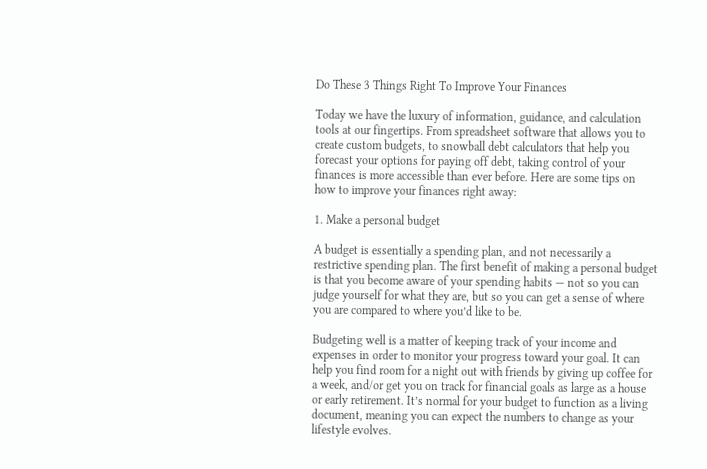Do These 3 Things Right To Improve Your Finances

Today we have the luxury of information, guidance, and calculation tools at our fingertips. From spreadsheet software that allows you to create custom budgets, to snowball debt calculators that help you forecast your options for paying off debt, taking control of your finances is more accessible than ever before. Here are some tips on how to improve your finances right away:

1. Make a personal budget

A budget is essentially a spending plan, and not necessarily a restrictive spending plan. The first benefit of making a personal budget is that you become aware of your spending habits — not so you can judge yourself for what they are, but so you can get a sense of where you are compared to where you’d like to be.

Budgeting well is a matter of keeping track of your income and expenses in order to monitor your progress toward your goal. It can help you find room for a night out with friends by giving up coffee for a week, and/or get you on track for financial goals as large as a house or early retirement. It’s normal for your budget to function as a living document, meaning you can expect the numbers to change as your lifestyle evolves.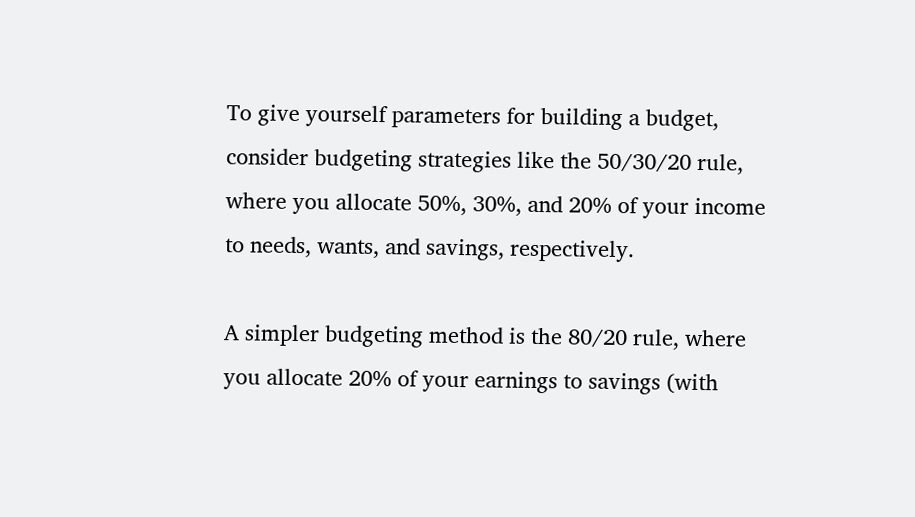To give yourself parameters for building a budget, consider budgeting strategies like the 50/30/20 rule, where you allocate 50%, 30%, and 20% of your income to needs, wants, and savings, respectively.

A simpler budgeting method is the 80/20 rule, where you allocate 20% of your earnings to savings (with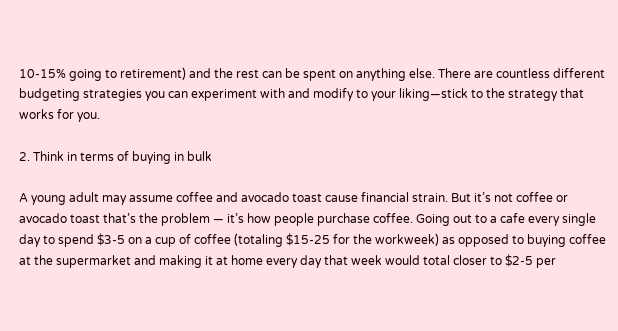10-15% going to retirement) and the rest can be spent on anything else. There are countless different budgeting strategies you can experiment with and modify to your liking—stick to the strategy that works for you.

2. Think in terms of buying in bulk

A young adult may assume coffee and avocado toast cause financial strain. But it’s not coffee or avocado toast that’s the problem — it’s how people purchase coffee. Going out to a cafe every single day to spend $3-5 on a cup of coffee (totaling $15-25 for the workweek) as opposed to buying coffee at the supermarket and making it at home every day that week would total closer to $2-5 per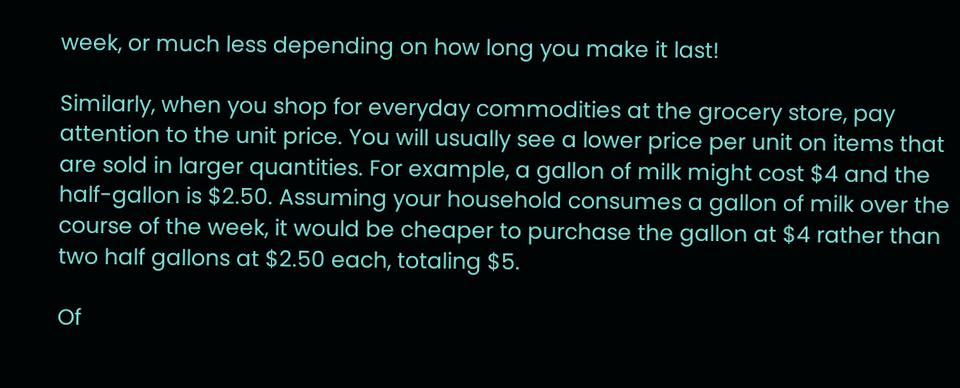week, or much less depending on how long you make it last!

Similarly, when you shop for everyday commodities at the grocery store, pay attention to the unit price. You will usually see a lower price per unit on items that are sold in larger quantities. For example, a gallon of milk might cost $4 and the half-gallon is $2.50. Assuming your household consumes a gallon of milk over the course of the week, it would be cheaper to purchase the gallon at $4 rather than two half gallons at $2.50 each, totaling $5.

Of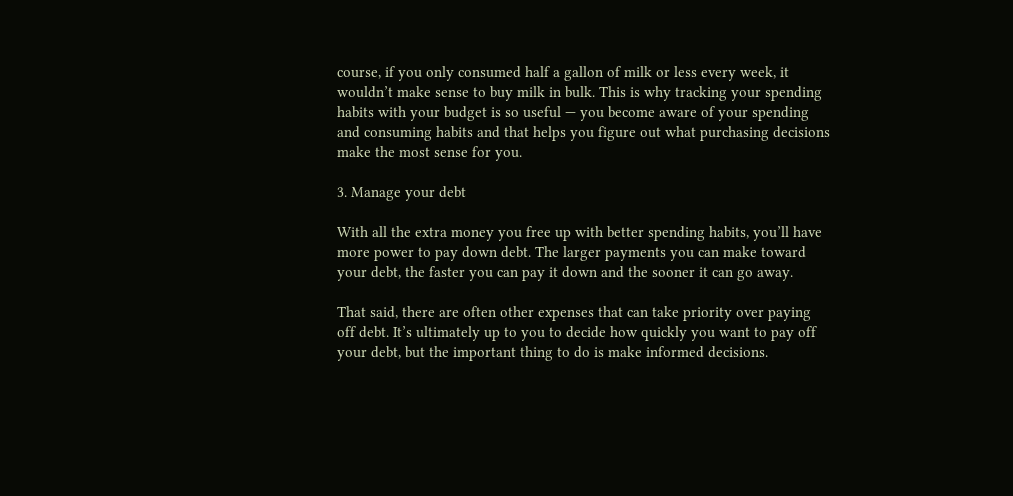course, if you only consumed half a gallon of milk or less every week, it wouldn’t make sense to buy milk in bulk. This is why tracking your spending habits with your budget is so useful — you become aware of your spending and consuming habits and that helps you figure out what purchasing decisions make the most sense for you.

3. Manage your debt

With all the extra money you free up with better spending habits, you’ll have more power to pay down debt. The larger payments you can make toward your debt, the faster you can pay it down and the sooner it can go away.

That said, there are often other expenses that can take priority over paying off debt. It’s ultimately up to you to decide how quickly you want to pay off your debt, but the important thing to do is make informed decisions.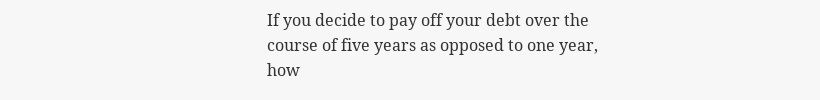If you decide to pay off your debt over the course of five years as opposed to one year, how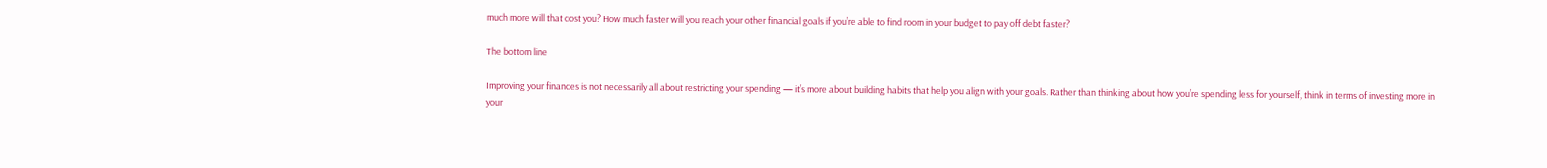much more will that cost you? How much faster will you reach your other financial goals if you’re able to find room in your budget to pay off debt faster?

The bottom line

Improving your finances is not necessarily all about restricting your spending — it’s more about building habits that help you align with your goals. Rather than thinking about how you’re spending less for yourself, think in terms of investing more in your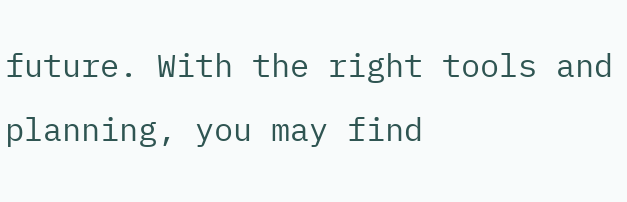future. With the right tools and planning, you may find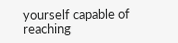yourself capable of reaching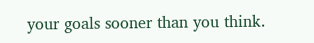your goals sooner than you think.